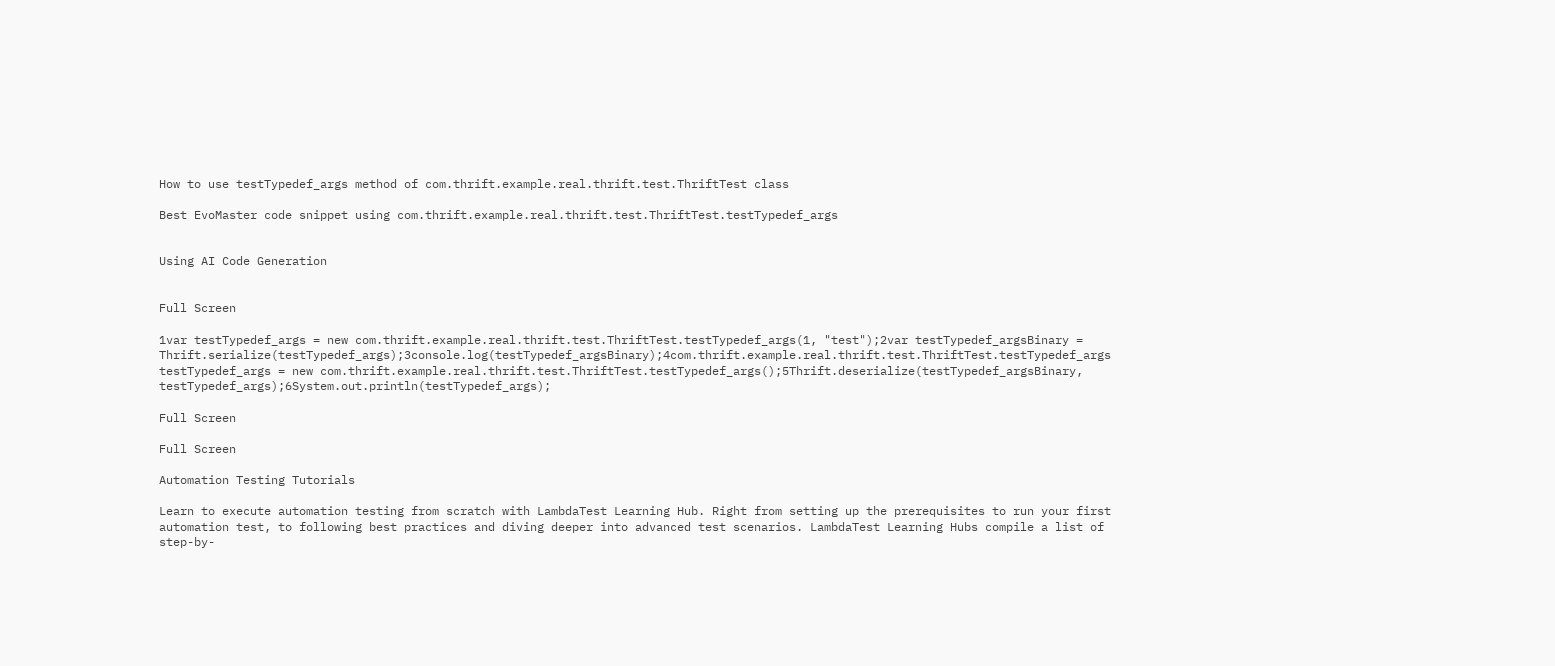How to use testTypedef_args method of com.thrift.example.real.thrift.test.ThriftTest class

Best EvoMaster code snippet using com.thrift.example.real.thrift.test.ThriftTest.testTypedef_args


Using AI Code Generation


Full Screen

1var testTypedef_args = new com.thrift.example.real.thrift.test.ThriftTest.testTypedef_args(1, "test");2var testTypedef_argsBinary = Thrift.serialize(testTypedef_args);3console.log(testTypedef_argsBinary);4com.thrift.example.real.thrift.test.ThriftTest.testTypedef_args testTypedef_args = new com.thrift.example.real.thrift.test.ThriftTest.testTypedef_args();5Thrift.deserialize(testTypedef_argsBinary, testTypedef_args);6System.out.println(testTypedef_args);

Full Screen

Full Screen

Automation Testing Tutorials

Learn to execute automation testing from scratch with LambdaTest Learning Hub. Right from setting up the prerequisites to run your first automation test, to following best practices and diving deeper into advanced test scenarios. LambdaTest Learning Hubs compile a list of step-by-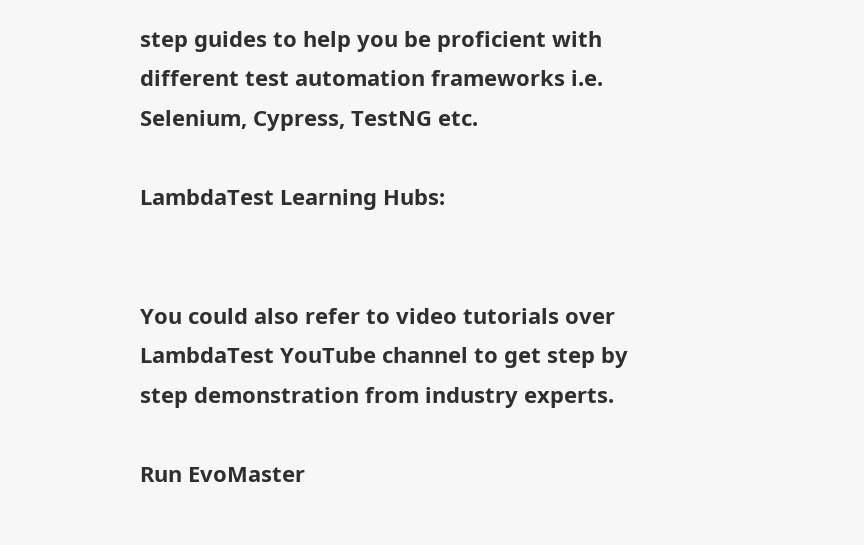step guides to help you be proficient with different test automation frameworks i.e. Selenium, Cypress, TestNG etc.

LambdaTest Learning Hubs:


You could also refer to video tutorials over LambdaTest YouTube channel to get step by step demonstration from industry experts.

Run EvoMaster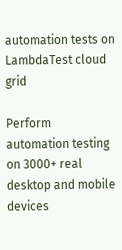automation tests on LambdaTest cloud grid

Perform automation testing on 3000+ real desktop and mobile devices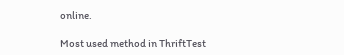online.

Most used method in ThriftTest